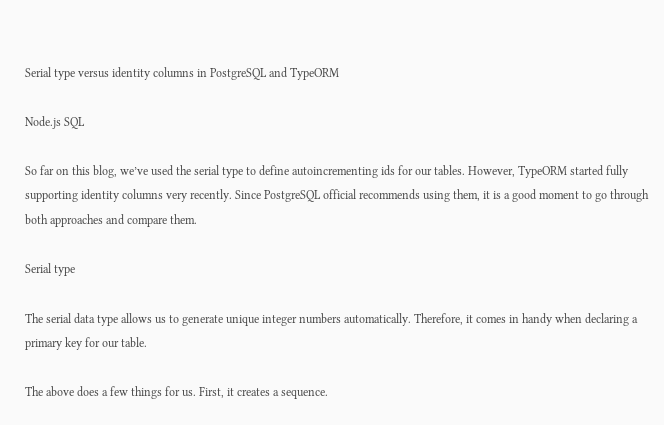Serial type versus identity columns in PostgreSQL and TypeORM

Node.js SQL

So far on this blog, we’ve used the serial type to define autoincrementing ids for our tables. However, TypeORM started fully supporting identity columns very recently. Since PostgreSQL official recommends using them, it is a good moment to go through both approaches and compare them.

Serial type

The serial data type allows us to generate unique integer numbers automatically. Therefore, it comes in handy when declaring a primary key for our table.

The above does a few things for us. First, it creates a sequence.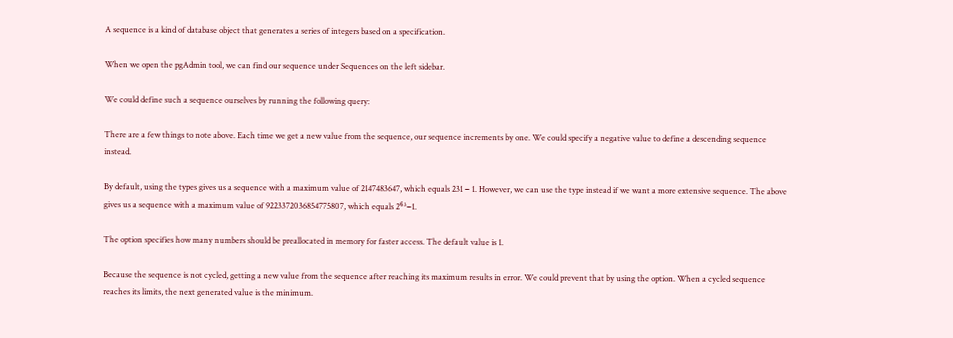A sequence is a kind of database object that generates a series of integers based on a specification.

When we open the pgAdmin tool, we can find our sequence under Sequences on the left sidebar.

We could define such a sequence ourselves by running the following query:

There are a few things to note above. Each time we get a new value from the sequence, our sequence increments by one. We could specify a negative value to define a descending sequence instead.

By default, using the types gives us a sequence with a maximum value of 2147483647, which equals 231 − 1. However, we can use the type instead if we want a more extensive sequence. The above gives us a sequence with a maximum value of 9223372036854775807, which equals 2⁶³−1.

The option specifies how many numbers should be preallocated in memory for faster access. The default value is 1.

Because the sequence is not cycled, getting a new value from the sequence after reaching its maximum results in error. We could prevent that by using the option. When a cycled sequence reaches its limits, the next generated value is the minimum.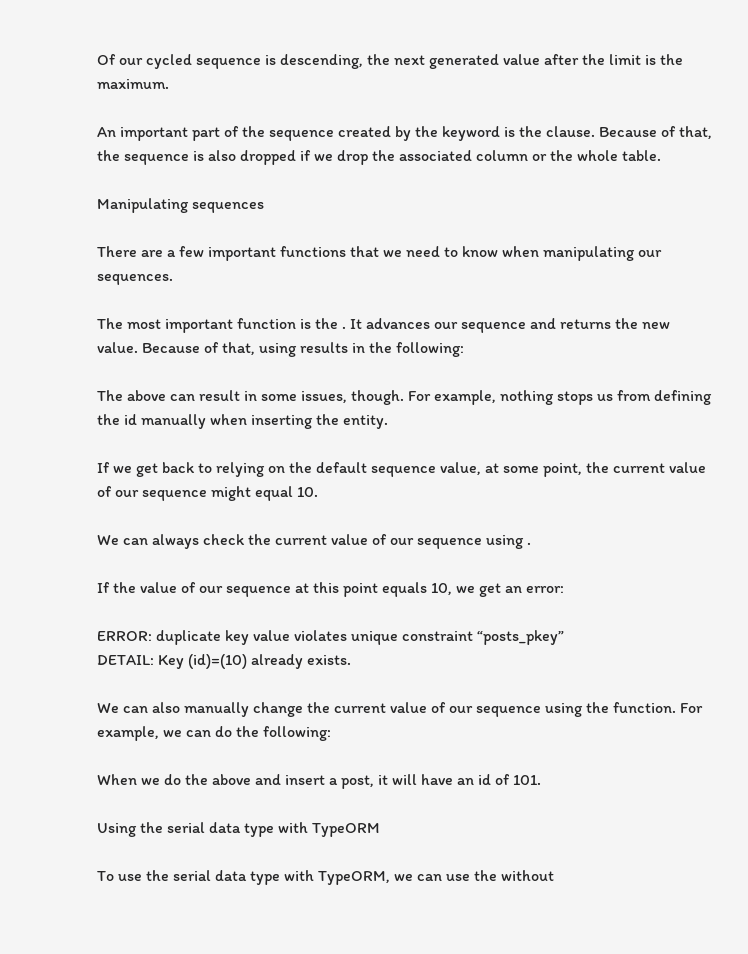Of our cycled sequence is descending, the next generated value after the limit is the maximum.

An important part of the sequence created by the keyword is the clause. Because of that, the sequence is also dropped if we drop the associated column or the whole table.

Manipulating sequences

There are a few important functions that we need to know when manipulating our sequences.

The most important function is the . It advances our sequence and returns the new value. Because of that, using results in the following:

The above can result in some issues, though. For example, nothing stops us from defining the id manually when inserting the entity.

If we get back to relying on the default sequence value, at some point, the current value of our sequence might equal 10.

We can always check the current value of our sequence using .

If the value of our sequence at this point equals 10, we get an error:

ERROR: duplicate key value violates unique constraint “posts_pkey”
DETAIL: Key (id)=(10) already exists.

We can also manually change the current value of our sequence using the function. For example, we can do the following:

When we do the above and insert a post, it will have an id of 101.

Using the serial data type with TypeORM

To use the serial data type with TypeORM, we can use the without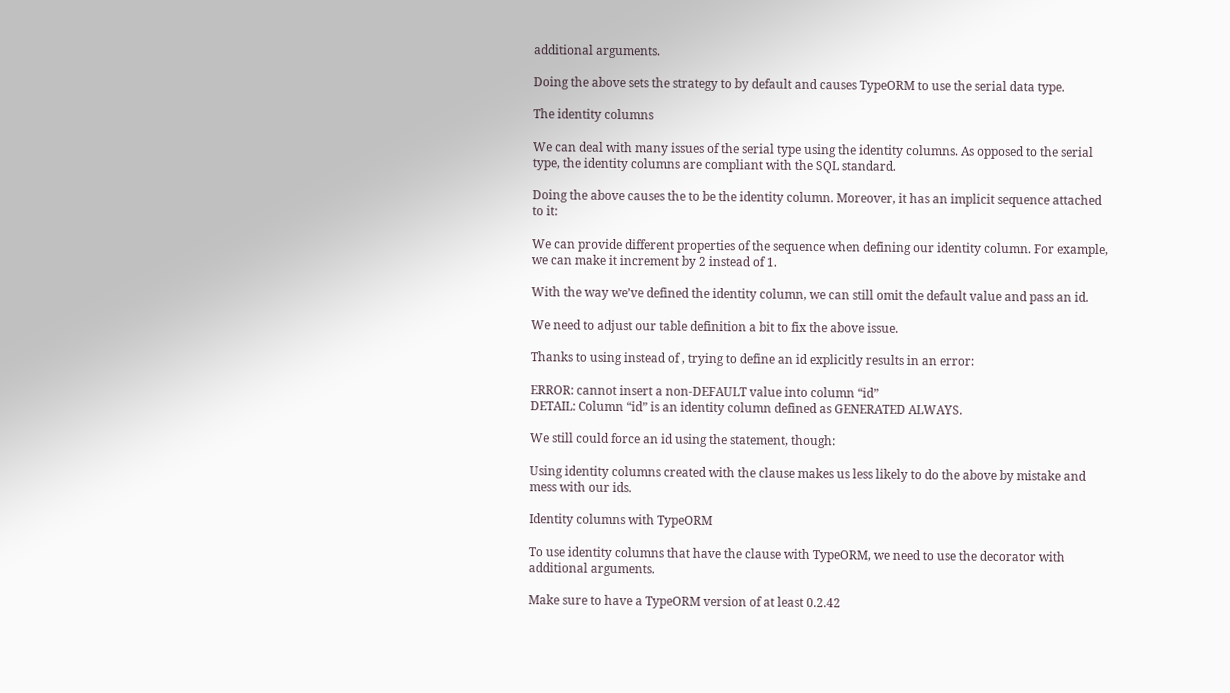additional arguments.

Doing the above sets the strategy to by default and causes TypeORM to use the serial data type.

The identity columns

We can deal with many issues of the serial type using the identity columns. As opposed to the serial type, the identity columns are compliant with the SQL standard.

Doing the above causes the to be the identity column. Moreover, it has an implicit sequence attached to it:

We can provide different properties of the sequence when defining our identity column. For example, we can make it increment by 2 instead of 1.

With the way we’ve defined the identity column, we can still omit the default value and pass an id.

We need to adjust our table definition a bit to fix the above issue.

Thanks to using instead of , trying to define an id explicitly results in an error:

ERROR: cannot insert a non-DEFAULT value into column “id”
DETAIL: Column “id” is an identity column defined as GENERATED ALWAYS.

We still could force an id using the statement, though:

Using identity columns created with the clause makes us less likely to do the above by mistake and mess with our ids.

Identity columns with TypeORM

To use identity columns that have the clause with TypeORM, we need to use the decorator with additional arguments.

Make sure to have a TypeORM version of at least 0.2.42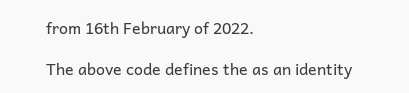from 16th February of 2022.

The above code defines the as an identity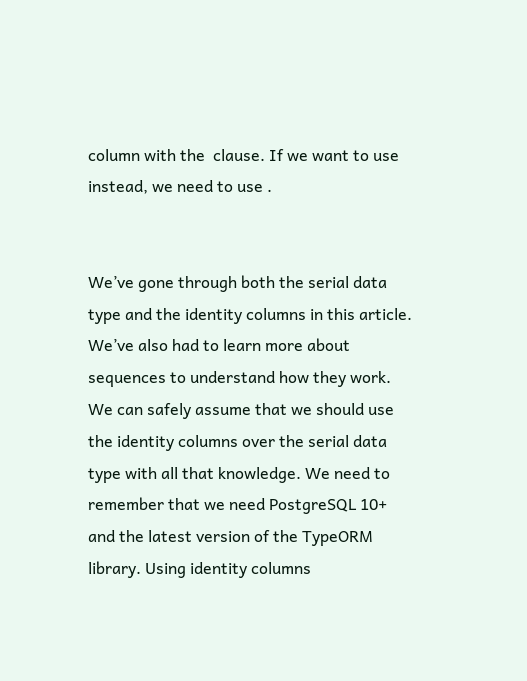column with the  clause. If we want to use instead, we need to use .


We’ve gone through both the serial data type and the identity columns in this article. We’ve also had to learn more about sequences to understand how they work. We can safely assume that we should use the identity columns over the serial data type with all that knowledge. We need to remember that we need PostgreSQL 10+ and the latest version of the TypeORM library. Using identity columns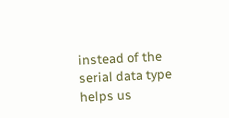instead of the serial data type helps us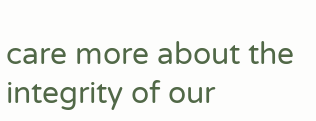care more about the integrity of our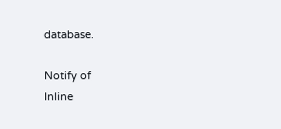database.

Notify of
Inline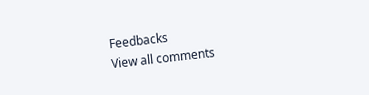Feedbacks
View all comments